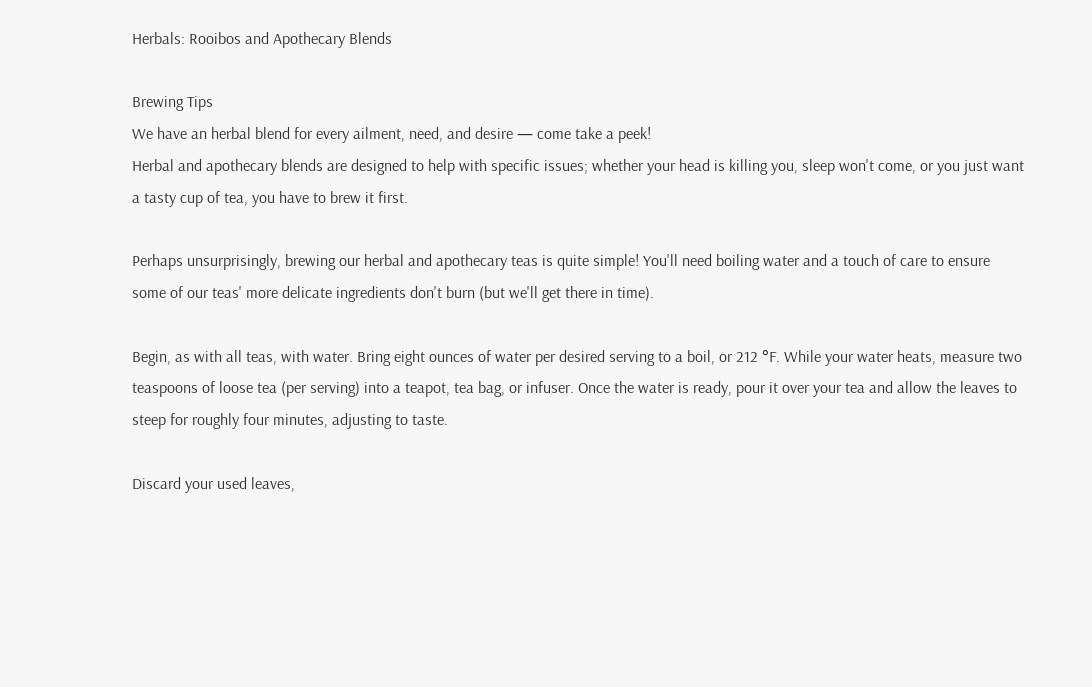Herbals: Rooibos and Apothecary Blends

Brewing Tips
We have an herbal blend for every ailment, need, and desire — come take a peek!
Herbal and apothecary blends are designed to help with specific issues; whether your head is killing you, sleep won't come, or you just want a tasty cup of tea, you have to brew it first.

Perhaps unsurprisingly, brewing our herbal and apothecary teas is quite simple! You'll need boiling water and a touch of care to ensure some of our teas' more delicate ingredients don't burn (but we'll get there in time).

Begin, as with all teas, with water. Bring eight ounces of water per desired serving to a boil, or 212 °F. While your water heats, measure two teaspoons of loose tea (per serving) into a teapot, tea bag, or infuser. Once the water is ready, pour it over your tea and allow the leaves to steep for roughly four minutes, adjusting to taste.

Discard your used leaves,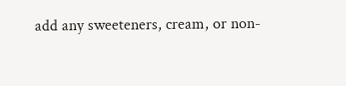add any sweeteners, cream, or non-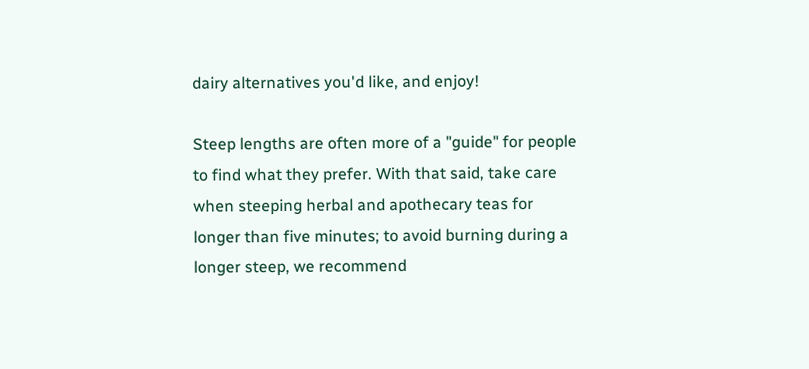dairy alternatives you'd like, and enjoy!

Steep lengths are often more of a "guide" for people to find what they prefer. With that said, take care when steeping herbal and apothecary teas for longer than five minutes; to avoid burning during a longer steep, we recommend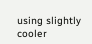using slightly cooler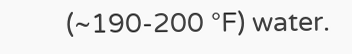(~190-200 °F) water.